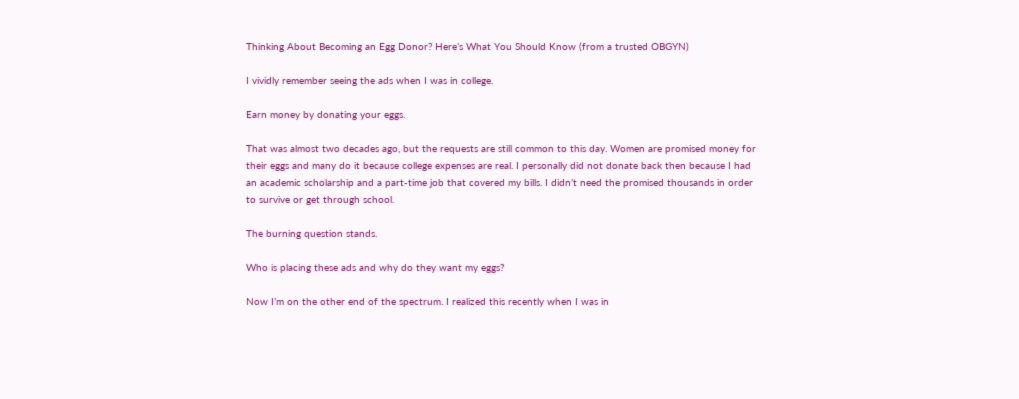Thinking About Becoming an Egg Donor? Here’s What You Should Know (from a trusted OBGYN)

I vividly remember seeing the ads when I was in college.

Earn money by donating your eggs.

That was almost two decades ago, but the requests are still common to this day. Women are promised money for their eggs and many do it because college expenses are real. I personally did not donate back then because I had an academic scholarship and a part-time job that covered my bills. I didn’t need the promised thousands in order to survive or get through school.

The burning question stands.

Who is placing these ads and why do they want my eggs?

Now I’m on the other end of the spectrum. I realized this recently when I was in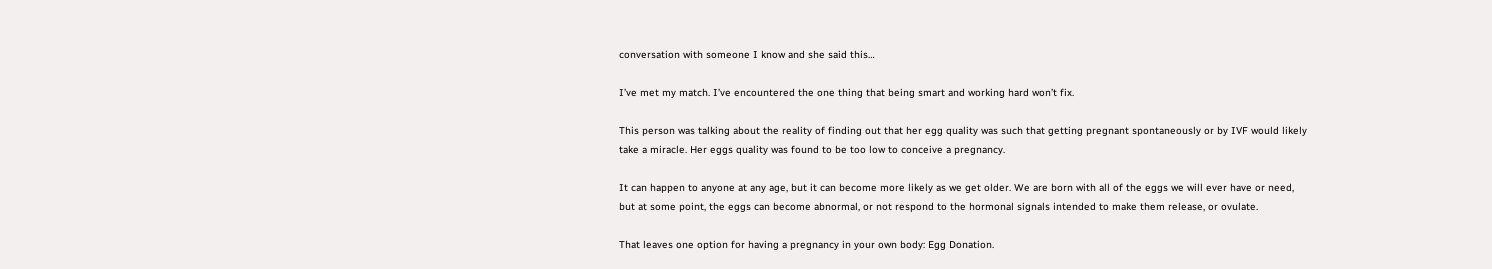conversation with someone I know and she said this…

I’ve met my match. I’ve encountered the one thing that being smart and working hard won’t fix.

This person was talking about the reality of finding out that her egg quality was such that getting pregnant spontaneously or by IVF would likely take a miracle. Her eggs quality was found to be too low to conceive a pregnancy.

It can happen to anyone at any age, but it can become more likely as we get older. We are born with all of the eggs we will ever have or need, but at some point, the eggs can become abnormal, or not respond to the hormonal signals intended to make them release, or ovulate.

That leaves one option for having a pregnancy in your own body: Egg Donation.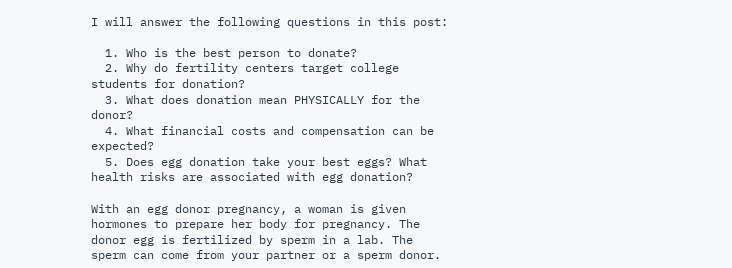I will answer the following questions in this post:

  1. Who is the best person to donate?
  2. Why do fertility centers target college students for donation?
  3. What does donation mean PHYSICALLY for the donor?
  4. What financial costs and compensation can be expected?
  5. Does egg donation take your best eggs? What health risks are associated with egg donation?

With an egg donor pregnancy, a woman is given hormones to prepare her body for pregnancy. The donor egg is fertilized by sperm in a lab. The sperm can come from your partner or a sperm donor.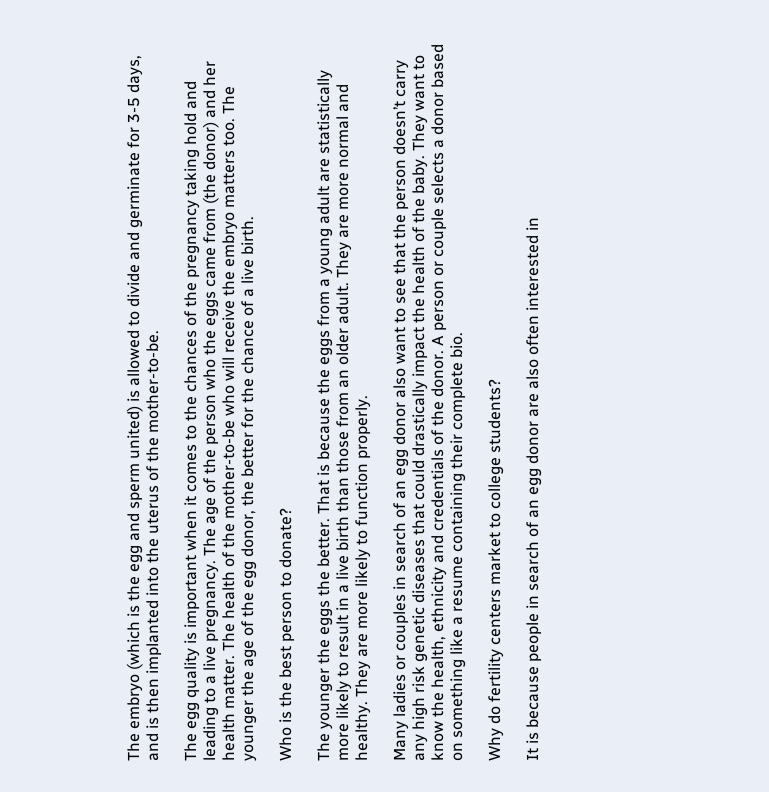The embryo (which is the egg and sperm united) is allowed to divide and germinate for 3-5 days, and is then implanted into the uterus of the mother-to-be.

The egg quality is important when it comes to the chances of the pregnancy taking hold and leading to a live pregnancy. The age of the person who the eggs came from (the donor) and her health matter. The health of the mother-to-be who will receive the embryo matters too. The younger the age of the egg donor, the better for the chance of a live birth.

Who is the best person to donate?

The younger the eggs the better. That is because the eggs from a young adult are statistically more likely to result in a live birth than those from an older adult. They are more normal and healthy. They are more likely to function properly.

Many ladies or couples in search of an egg donor also want to see that the person doesn’t carry any high risk genetic diseases that could drastically impact the health of the baby. They want to know the health, ethnicity and credentials of the donor. A person or couple selects a donor based on something like a resume containing their complete bio.

Why do fertility centers market to college students?

It is because people in search of an egg donor are also often interested in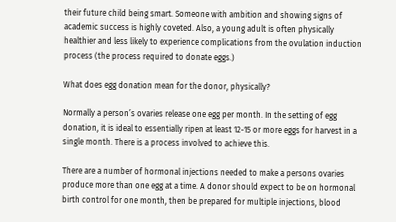their future child being smart. Someone with ambition and showing signs of academic success is highly coveted. Also, a young adult is often physically healthier and less likely to experience complications from the ovulation induction process (the process required to donate eggs.)

What does egg donation mean for the donor, physically?

Normally a person’s ovaries release one egg per month. In the setting of egg donation, it is ideal to essentially ripen at least 12-15 or more eggs for harvest in a single month. There is a process involved to achieve this.

There are a number of hormonal injections needed to make a persons ovaries produce more than one egg at a time. A donor should expect to be on hormonal birth control for one month, then be prepared for multiple injections, blood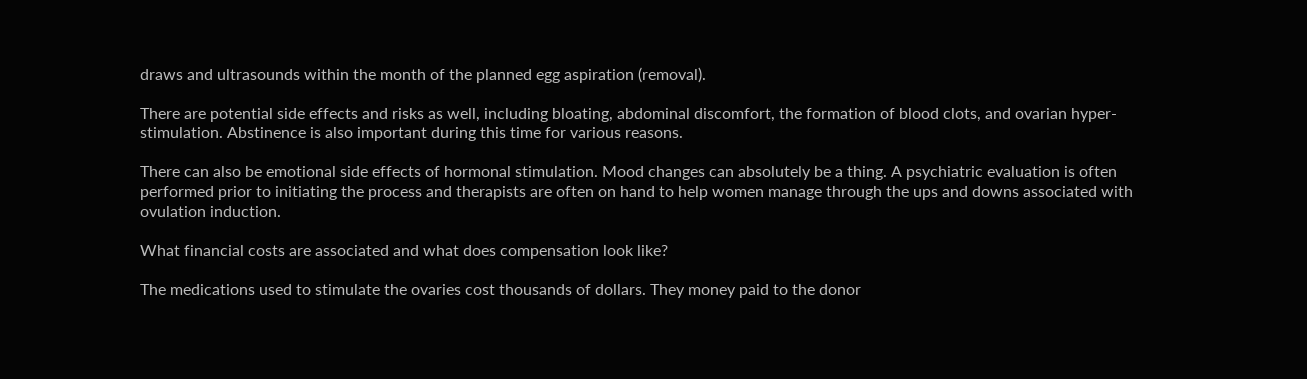draws and ultrasounds within the month of the planned egg aspiration (removal).

There are potential side effects and risks as well, including bloating, abdominal discomfort, the formation of blood clots, and ovarian hyper-stimulation. Abstinence is also important during this time for various reasons.

There can also be emotional side effects of hormonal stimulation. Mood changes can absolutely be a thing. A psychiatric evaluation is often performed prior to initiating the process and therapists are often on hand to help women manage through the ups and downs associated with ovulation induction.

What financial costs are associated and what does compensation look like?

The medications used to stimulate the ovaries cost thousands of dollars. They money paid to the donor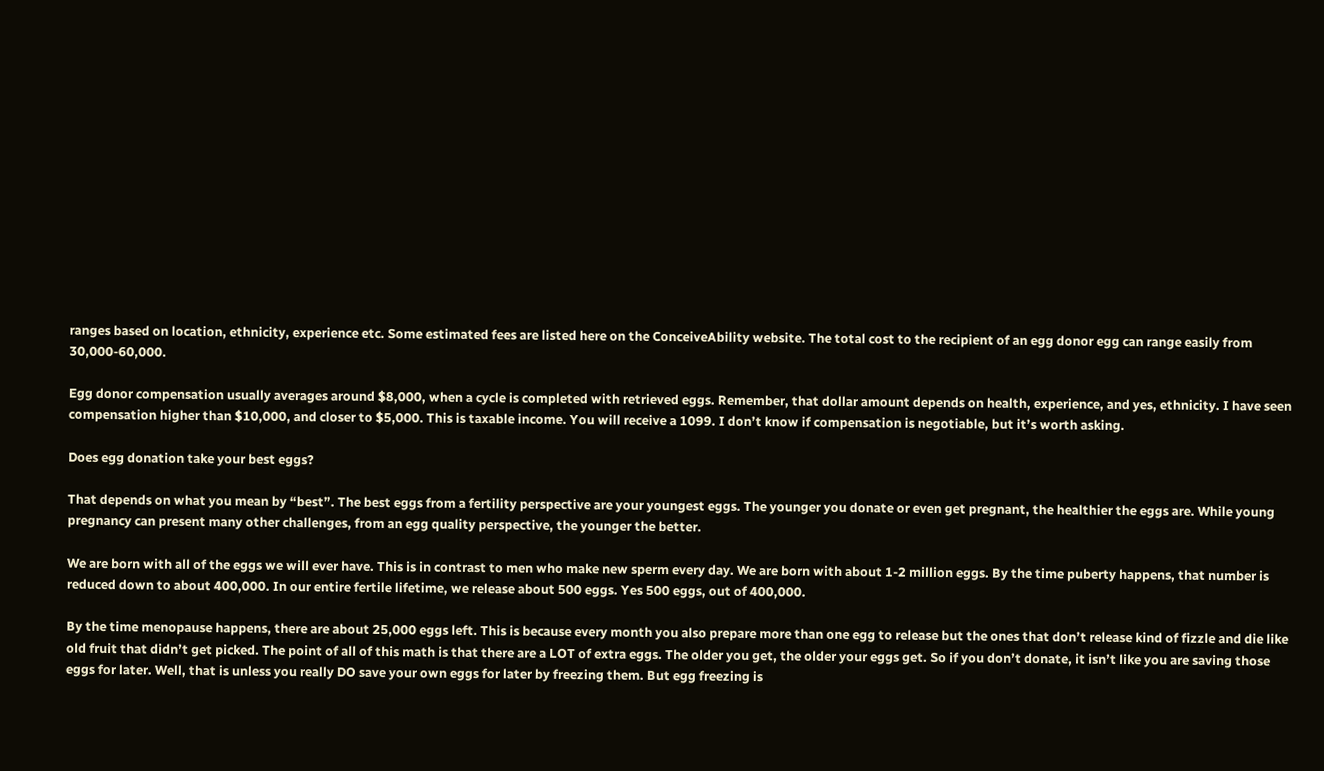ranges based on location, ethnicity, experience etc. Some estimated fees are listed here on the ConceiveAbility website. The total cost to the recipient of an egg donor egg can range easily from 30,000-60,000.

Egg donor compensation usually averages around $8,000, when a cycle is completed with retrieved eggs. Remember, that dollar amount depends on health, experience, and yes, ethnicity. I have seen compensation higher than $10,000, and closer to $5,000. This is taxable income. You will receive a 1099. I don’t know if compensation is negotiable, but it’s worth asking.

Does egg donation take your best eggs?

That depends on what you mean by “best”. The best eggs from a fertility perspective are your youngest eggs. The younger you donate or even get pregnant, the healthier the eggs are. While young pregnancy can present many other challenges, from an egg quality perspective, the younger the better.

We are born with all of the eggs we will ever have. This is in contrast to men who make new sperm every day. We are born with about 1-2 million eggs. By the time puberty happens, that number is reduced down to about 400,000. In our entire fertile lifetime, we release about 500 eggs. Yes 500 eggs, out of 400,000.

By the time menopause happens, there are about 25,000 eggs left. This is because every month you also prepare more than one egg to release but the ones that don’t release kind of fizzle and die like old fruit that didn’t get picked. The point of all of this math is that there are a LOT of extra eggs. The older you get, the older your eggs get. So if you don’t donate, it isn’t like you are saving those eggs for later. Well, that is unless you really DO save your own eggs for later by freezing them. But egg freezing is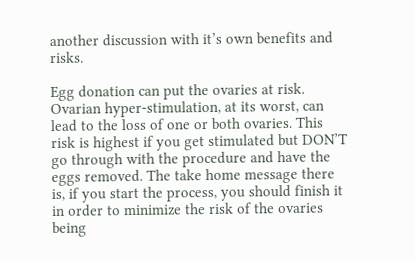another discussion with it’s own benefits and risks.

Egg donation can put the ovaries at risk. Ovarian hyper-stimulation, at its worst, can lead to the loss of one or both ovaries. This risk is highest if you get stimulated but DON’T go through with the procedure and have the eggs removed. The take home message there is, if you start the process, you should finish it in order to minimize the risk of the ovaries being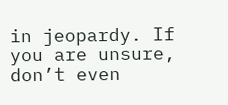in jeopardy. If you are unsure, don’t even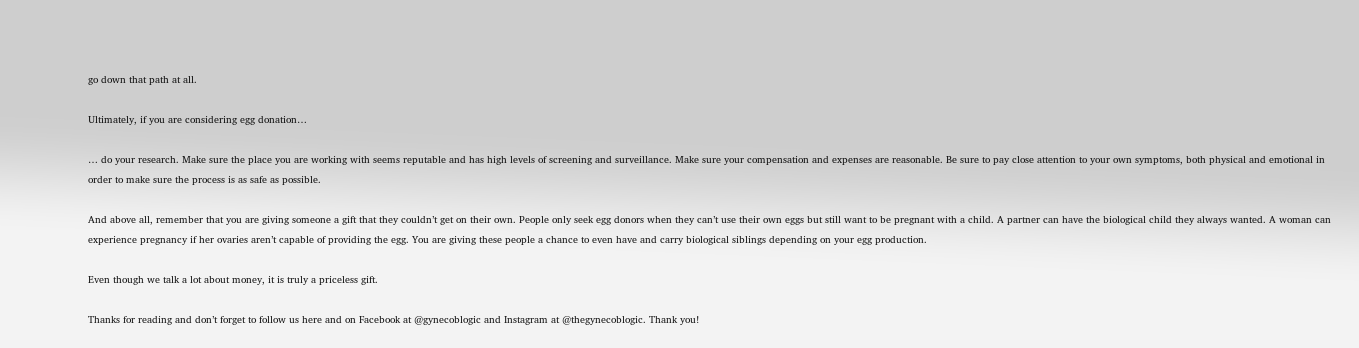go down that path at all.

Ultimately, if you are considering egg donation…

… do your research. Make sure the place you are working with seems reputable and has high levels of screening and surveillance. Make sure your compensation and expenses are reasonable. Be sure to pay close attention to your own symptoms, both physical and emotional in order to make sure the process is as safe as possible.

And above all, remember that you are giving someone a gift that they couldn’t get on their own. People only seek egg donors when they can’t use their own eggs but still want to be pregnant with a child. A partner can have the biological child they always wanted. A woman can experience pregnancy if her ovaries aren’t capable of providing the egg. You are giving these people a chance to even have and carry biological siblings depending on your egg production.

Even though we talk a lot about money, it is truly a priceless gift.

Thanks for reading and don’t forget to follow us here and on Facebook at @gynecoblogic and Instagram at @thegynecoblogic. Thank you!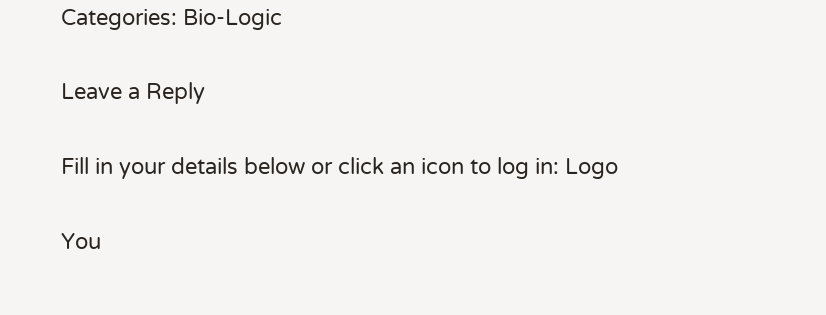Categories: Bio-Logic

Leave a Reply

Fill in your details below or click an icon to log in: Logo

You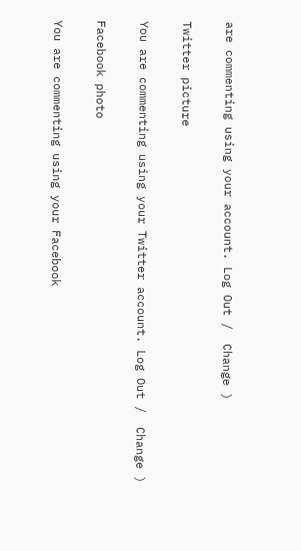are commenting using your account. Log Out /  Change )

Twitter picture

You are commenting using your Twitter account. Log Out /  Change )

Facebook photo

You are commenting using your Facebook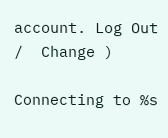account. Log Out /  Change )

Connecting to %s